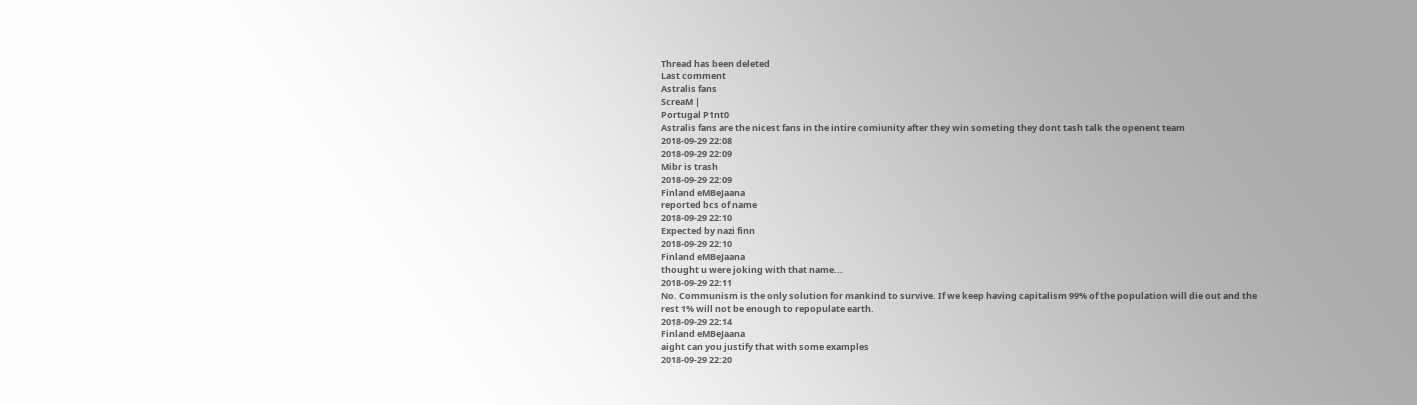Thread has been deleted
Last comment
Astralis fans
ScreaM |
Portugal P1nt0
Astralis fans are the nicest fans in the intire comiunity after they win someting they dont tash talk the openent team
2018-09-29 22:08
2018-09-29 22:09
Mibr is trash
2018-09-29 22:09
Finland eMBeJaana
reported bcs of name
2018-09-29 22:10
Expected by nazi finn
2018-09-29 22:10
Finland eMBeJaana
thought u were joking with that name...
2018-09-29 22:11
No. Communism is the only solution for mankind to survive. If we keep having capitalism 99% of the population will die out and the rest 1% will not be enough to repopulate earth.
2018-09-29 22:14
Finland eMBeJaana
aight can you justify that with some examples
2018-09-29 22:20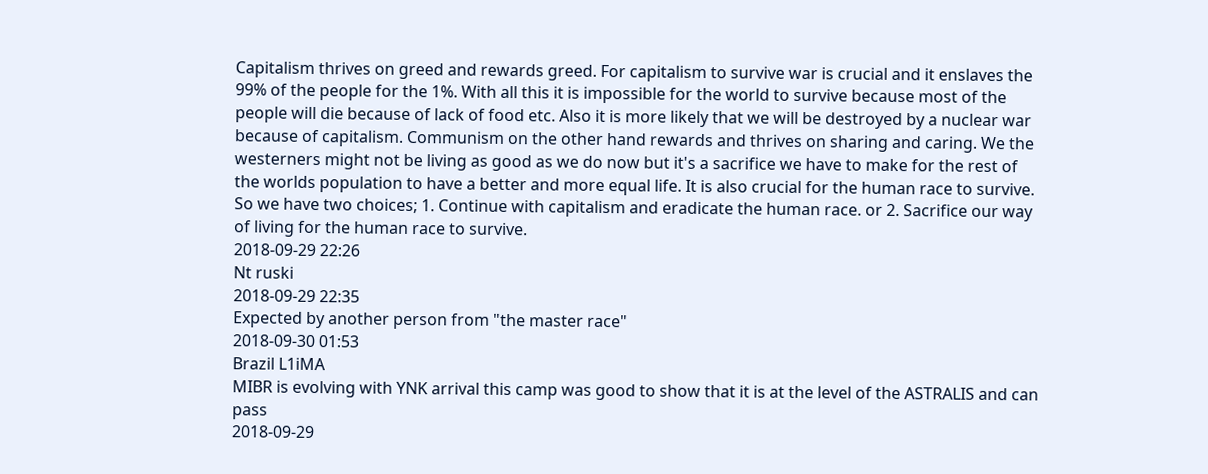Capitalism thrives on greed and rewards greed. For capitalism to survive war is crucial and it enslaves the 99% of the people for the 1%. With all this it is impossible for the world to survive because most of the people will die because of lack of food etc. Also it is more likely that we will be destroyed by a nuclear war because of capitalism. Communism on the other hand rewards and thrives on sharing and caring. We the westerners might not be living as good as we do now but it's a sacrifice we have to make for the rest of the worlds population to have a better and more equal life. It is also crucial for the human race to survive. So we have two choices; 1. Continue with capitalism and eradicate the human race. or 2. Sacrifice our way of living for the human race to survive.
2018-09-29 22:26
Nt ruski
2018-09-29 22:35
Expected by another person from "the master race"
2018-09-30 01:53
Brazil L1iMA
MIBR is evolving with YNK arrival this camp was good to show that it is at the level of the ASTRALIS and can pass
2018-09-29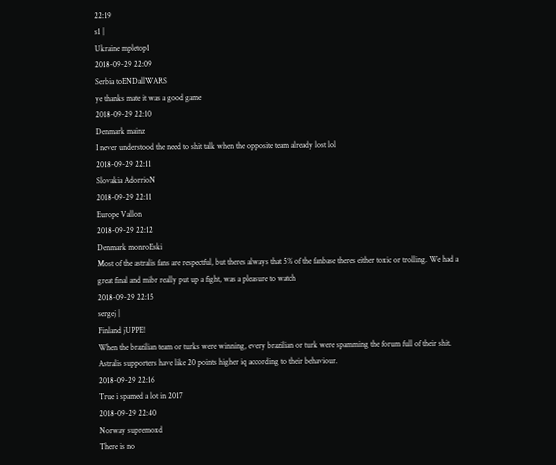22:19
s1 |
Ukraine mpletop1
2018-09-29 22:09
Serbia toENDallWARS
ye thanks mate it was a good game
2018-09-29 22:10
Denmark mainz
I never understood the need to shit talk when the opposite team already lost lol
2018-09-29 22:11
Slovakia AdorrioN
2018-09-29 22:11
Europe Vallon
2018-09-29 22:12
Denmark monroEski
Most of the astralis fans are respectful, but theres always that 5% of the fanbase theres either toxic or trolling. We had a great final and mibr really put up a fight, was a pleasure to watch
2018-09-29 22:15
sergej |
Finland jUPPE!
When the brazilian team or turks were winning, every brazilian or turk were spamming the forum full of their shit. Astralis supporters have like 20 points higher iq according to their behaviour.
2018-09-29 22:16
True i spamed a lot in 2017
2018-09-29 22:40
Norway supremoxd
There is no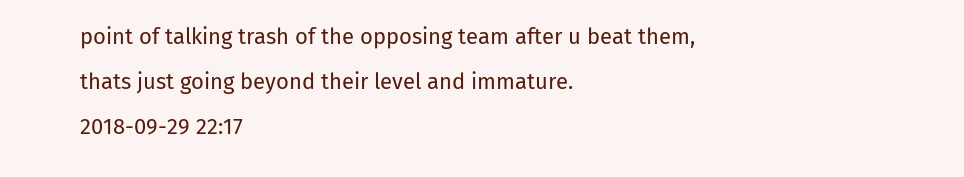point of talking trash of the opposing team after u beat them, thats just going beyond their level and immature.
2018-09-29 22:17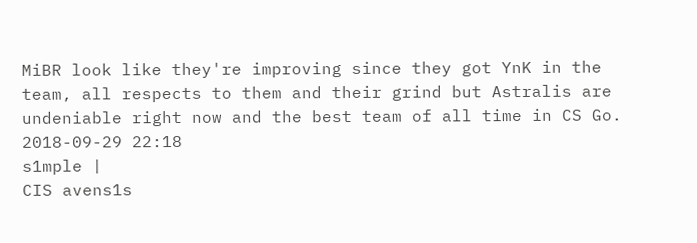MiBR look like they're improving since they got YnK in the team, all respects to them and their grind but Astralis are undeniable right now and the best team of all time in CS Go.
2018-09-29 22:18
s1mple |
CIS avens1s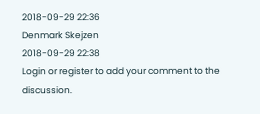2018-09-29 22:36
Denmark Skejzen
2018-09-29 22:38
Login or register to add your comment to the discussion.